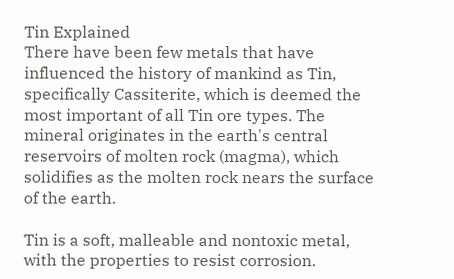Tin Explained
There have been few metals that have influenced the history of mankind as Tin, specifically Cassiterite, which is deemed the most important of all Tin ore types. The mineral originates in the earth's central reservoirs of molten rock (magma), which solidifies as the molten rock nears the surface of the earth.

Tin is a soft, malleable and nontoxic metal, with the properties to resist corrosion.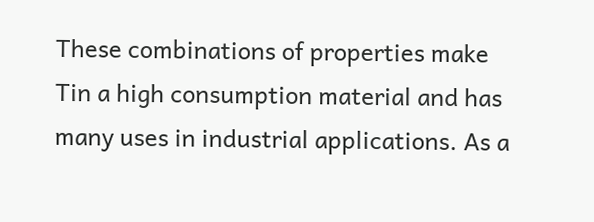These combinations of properties make Tin a high consumption material and has many uses in industrial applications. As a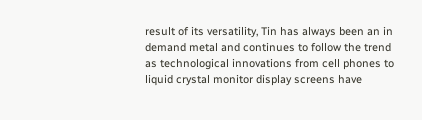result of its versatility, Tin has always been an in demand metal and continues to follow the trend as technological innovations from cell phones to liquid crystal monitor display screens have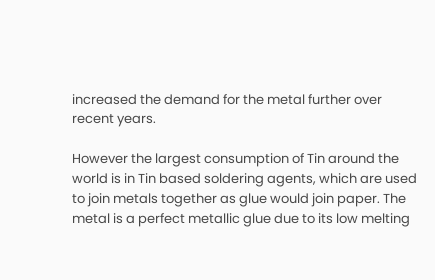increased the demand for the metal further over recent years.

However the largest consumption of Tin around the world is in Tin based soldering agents, which are used to join metals together as glue would join paper. The metal is a perfect metallic glue due to its low melting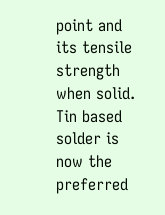point and its tensile strength when solid. Tin based solder is now the preferred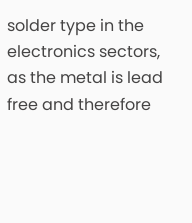solder type in the electronics sectors, as the metal is lead free and therefore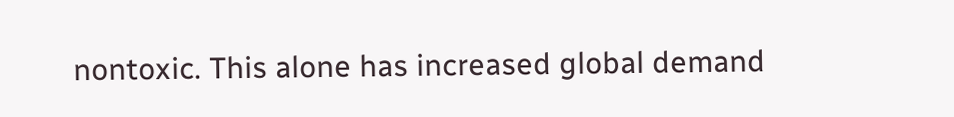nontoxic. This alone has increased global demand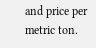and price per metric ton.